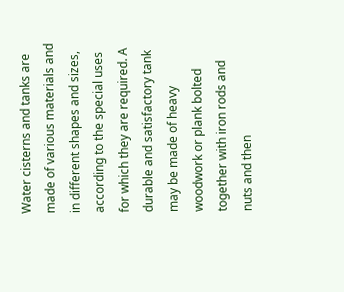Water cisterns and tanks are made of various materials and in different shapes and sizes, according to the special uses for which they are required. A durable and satisfactory tank may be made of heavy woodwork or plank bolted together with iron rods and nuts and then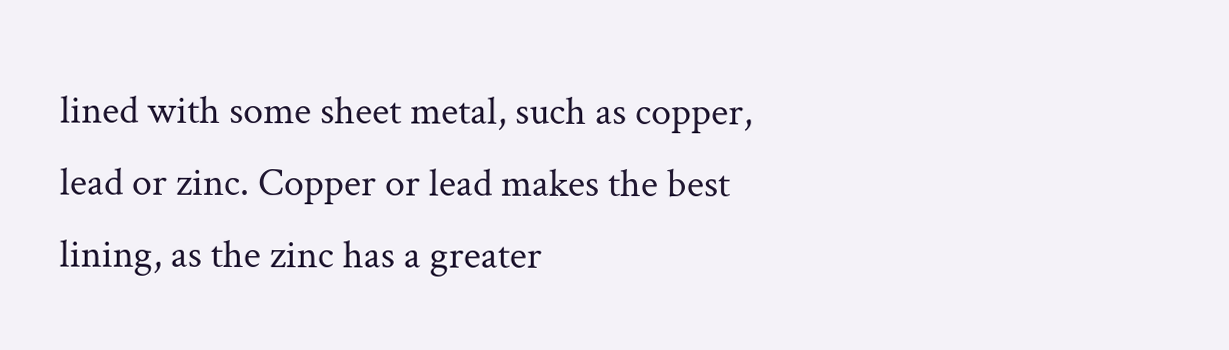lined with some sheet metal, such as copper, lead or zinc. Copper or lead makes the best lining, as the zinc has a greater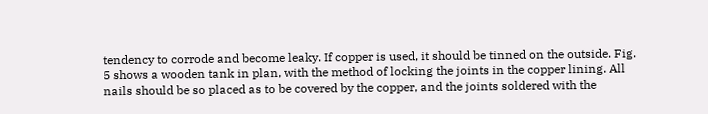tendency to corrode and become leaky. If copper is used, it should be tinned on the outside. Fig. 5 shows a wooden tank in plan, with the method of locking the joints in the copper lining. All nails should be so placed as to be covered by the copper, and the joints soldered with the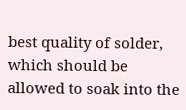best quality of solder, which should be allowed to soak into the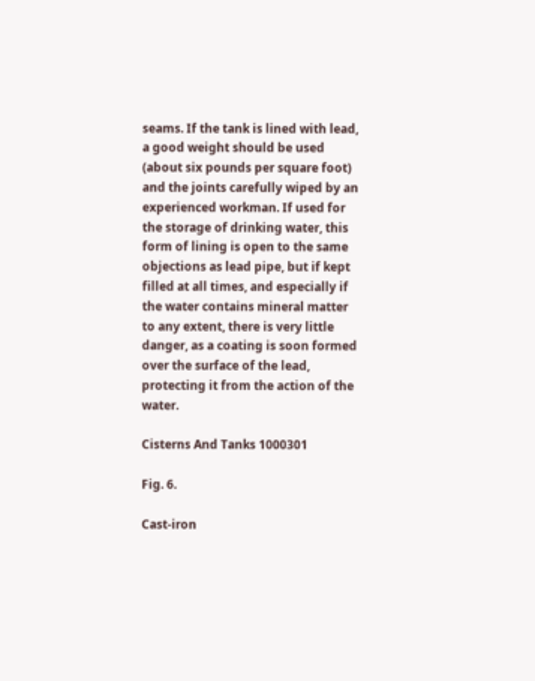seams. If the tank is lined with lead, a good weight should be used (about six pounds per square foot) and the joints carefully wiped by an experienced workman. If used for the storage of drinking water, this form of lining is open to the same objections as lead pipe, but if kept filled at all times, and especially if the water contains mineral matter to any extent, there is very little danger, as a coating is soon formed over the surface of the lead, protecting it from the action of the water.

Cisterns And Tanks 1000301

Fig. 6.

Cast-iron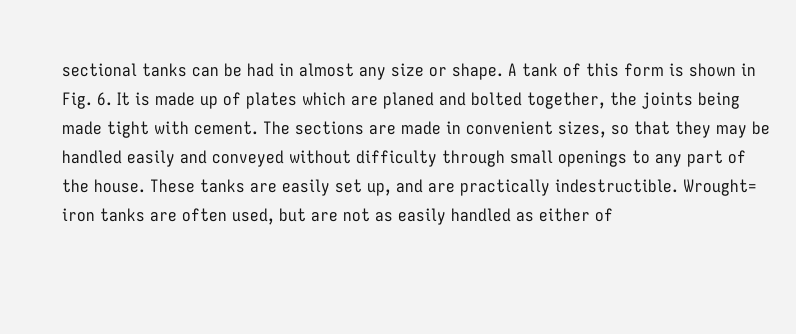sectional tanks can be had in almost any size or shape. A tank of this form is shown in Fig. 6. It is made up of plates which are planed and bolted together, the joints being made tight with cement. The sections are made in convenient sizes, so that they may be handled easily and conveyed without difficulty through small openings to any part of the house. These tanks are easily set up, and are practically indestructible. Wrought= iron tanks are often used, but are not as easily handled as either of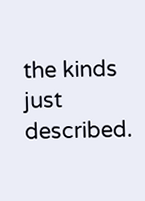the kinds just described.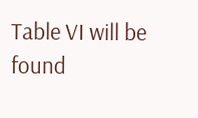Table VI will be found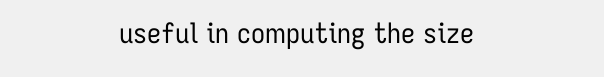useful in computing the size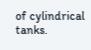of cylindrical tanks.